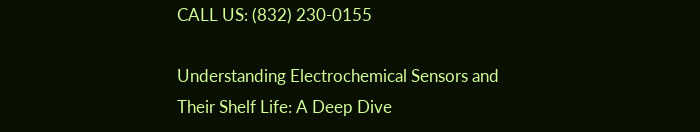CALL US: (832) 230-0155

Understanding Electrochemical Sensors and Their Shelf Life: A Deep Dive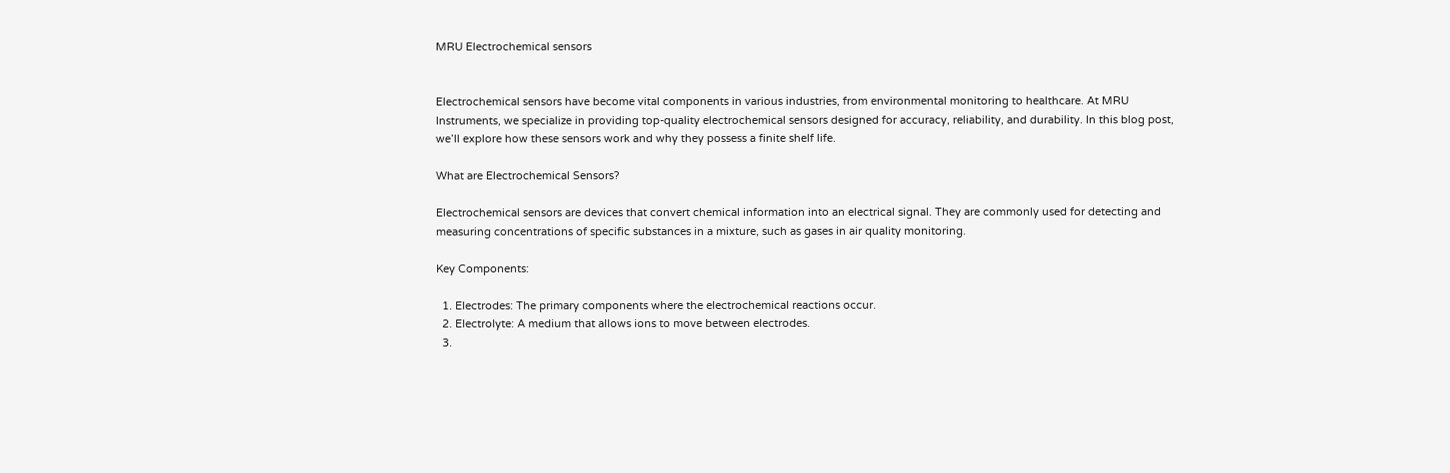MRU Electrochemical sensors


Electrochemical sensors have become vital components in various industries, from environmental monitoring to healthcare. At MRU Instruments, we specialize in providing top-quality electrochemical sensors designed for accuracy, reliability, and durability. In this blog post, we’ll explore how these sensors work and why they possess a finite shelf life.

What are Electrochemical Sensors?

Electrochemical sensors are devices that convert chemical information into an electrical signal. They are commonly used for detecting and measuring concentrations of specific substances in a mixture, such as gases in air quality monitoring.

Key Components:

  1. Electrodes: The primary components where the electrochemical reactions occur.
  2. Electrolyte: A medium that allows ions to move between electrodes.
  3.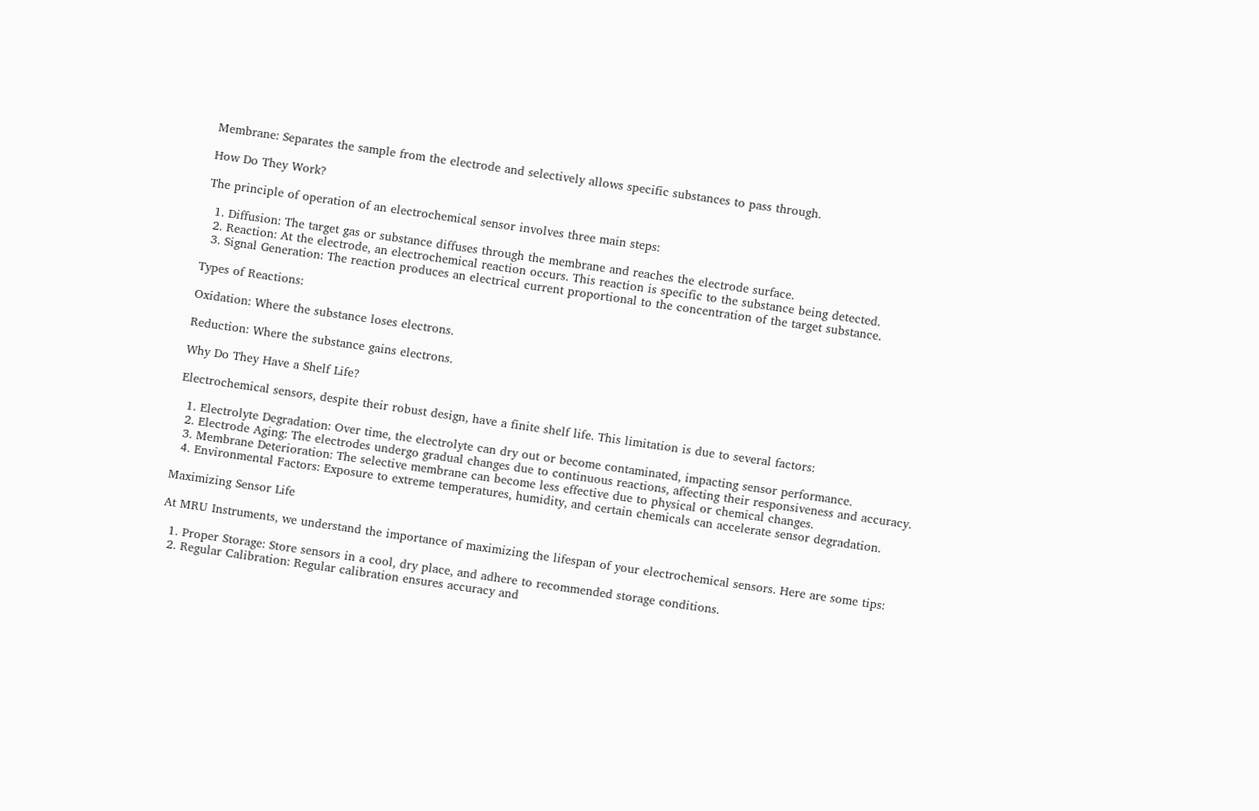Membrane: Separates the sample from the electrode and selectively allows specific substances to pass through.

How Do They Work?

The principle of operation of an electrochemical sensor involves three main steps:

  1. Diffusion: The target gas or substance diffuses through the membrane and reaches the electrode surface.
  2. Reaction: At the electrode, an electrochemical reaction occurs. This reaction is specific to the substance being detected.
  3. Signal Generation: The reaction produces an electrical current proportional to the concentration of the target substance.

Types of Reactions:

Oxidation: Where the substance loses electrons.

Reduction: Where the substance gains electrons.

Why Do They Have a Shelf Life?

Electrochemical sensors, despite their robust design, have a finite shelf life. This limitation is due to several factors:

  1. Electrolyte Degradation: Over time, the electrolyte can dry out or become contaminated, impacting sensor performance.
  2. Electrode Aging: The electrodes undergo gradual changes due to continuous reactions, affecting their responsiveness and accuracy.
  3. Membrane Deterioration: The selective membrane can become less effective due to physical or chemical changes.
  4. Environmental Factors: Exposure to extreme temperatures, humidity, and certain chemicals can accelerate sensor degradation.

Maximizing Sensor Life

At MRU Instruments, we understand the importance of maximizing the lifespan of your electrochemical sensors. Here are some tips:

  1. Proper Storage: Store sensors in a cool, dry place, and adhere to recommended storage conditions.
  2. Regular Calibration: Regular calibration ensures accuracy and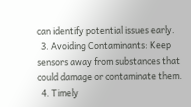can identify potential issues early.
  3. Avoiding Contaminants: Keep sensors away from substances that could damage or contaminate them.
  4. Timely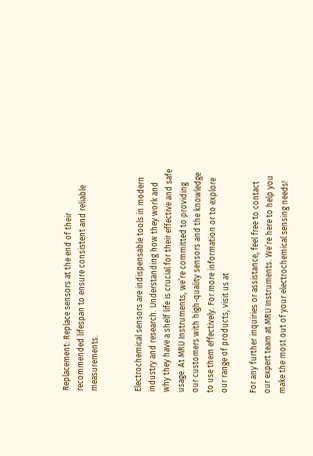Replacement: Replace sensors at the end of their recommended lifespan to ensure consistent and reliable measurements.


Electrochemical sensors are indispensable tools in modern industry and research. Understanding how they work and why they have a shelf life is crucial for their effective and safe usage. At MRU Instruments, we’re committed to providing our customers with high-quality sensors and the knowledge to use them effectively. For more information or to explore our range of products, visit us at

For any further inquiries or assistance, feel free to contact our expert team at MRU Instruments. We’re here to help you make the most out of your electrochemical sensing needs!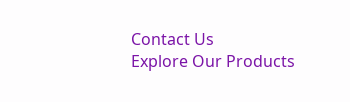Contact Us
Explore Our Products